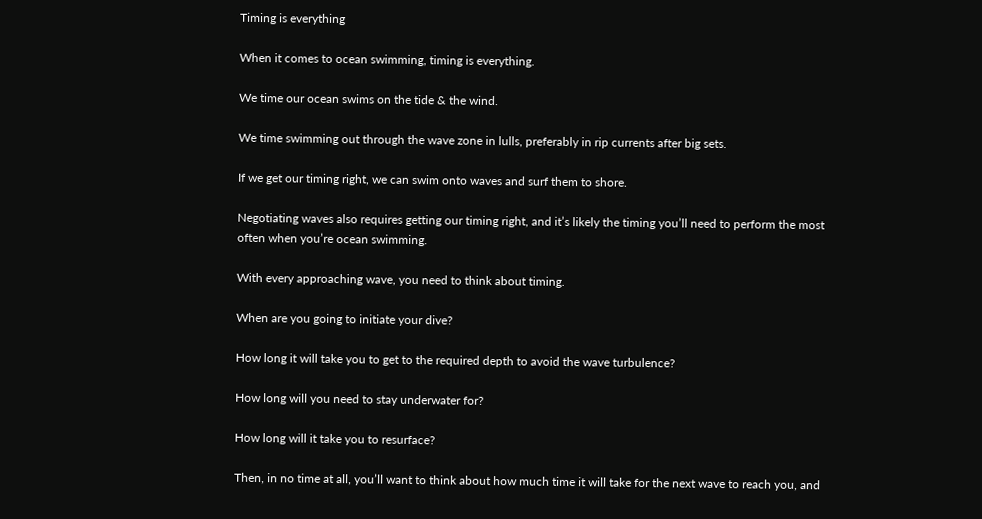Timing is everything

When it comes to ocean swimming, timing is everything.

We time our ocean swims on the tide & the wind.

We time swimming out through the wave zone in lulls, preferably in rip currents after big sets.

If we get our timing right, we can swim onto waves and surf them to shore.

Negotiating waves also requires getting our timing right, and it’s likely the timing you’ll need to perform the most often when you’re ocean swimming.

With every approaching wave, you need to think about timing.

When are you going to initiate your dive?

How long it will take you to get to the required depth to avoid the wave turbulence?

How long will you need to stay underwater for?

How long will it take you to resurface?

Then, in no time at all, you’ll want to think about how much time it will take for the next wave to reach you, and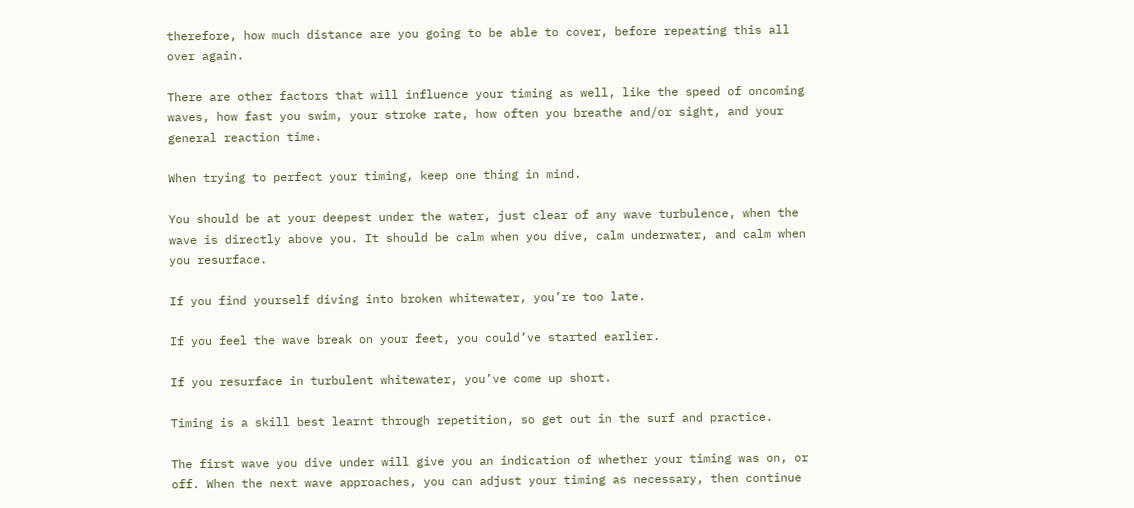therefore, how much distance are you going to be able to cover, before repeating this all over again.

There are other factors that will influence your timing as well, like the speed of oncoming waves, how fast you swim, your stroke rate, how often you breathe and/or sight, and your general reaction time.

When trying to perfect your timing, keep one thing in mind.

You should be at your deepest under the water, just clear of any wave turbulence, when the wave is directly above you. It should be calm when you dive, calm underwater, and calm when you resurface.

If you find yourself diving into broken whitewater, you’re too late.

If you feel the wave break on your feet, you could’ve started earlier.

If you resurface in turbulent whitewater, you’ve come up short.

Timing is a skill best learnt through repetition, so get out in the surf and practice.

The first wave you dive under will give you an indication of whether your timing was on, or off. When the next wave approaches, you can adjust your timing as necessary, then continue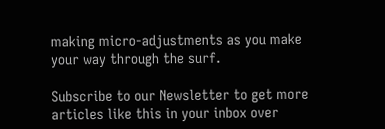making micro-adjustments as you make your way through the surf.

Subscribe to our Newsletter to get more articles like this in your inbox over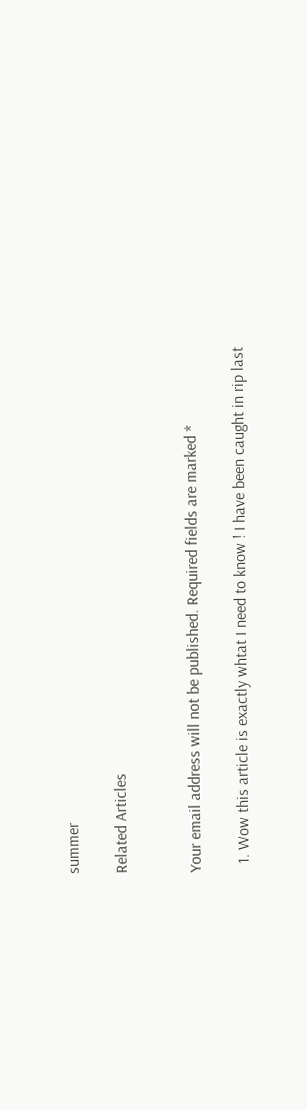summer

Related Articles


Your email address will not be published. Required fields are marked *

  1. Wow this article is exactly whtat I need to know ! I have been caught in rip last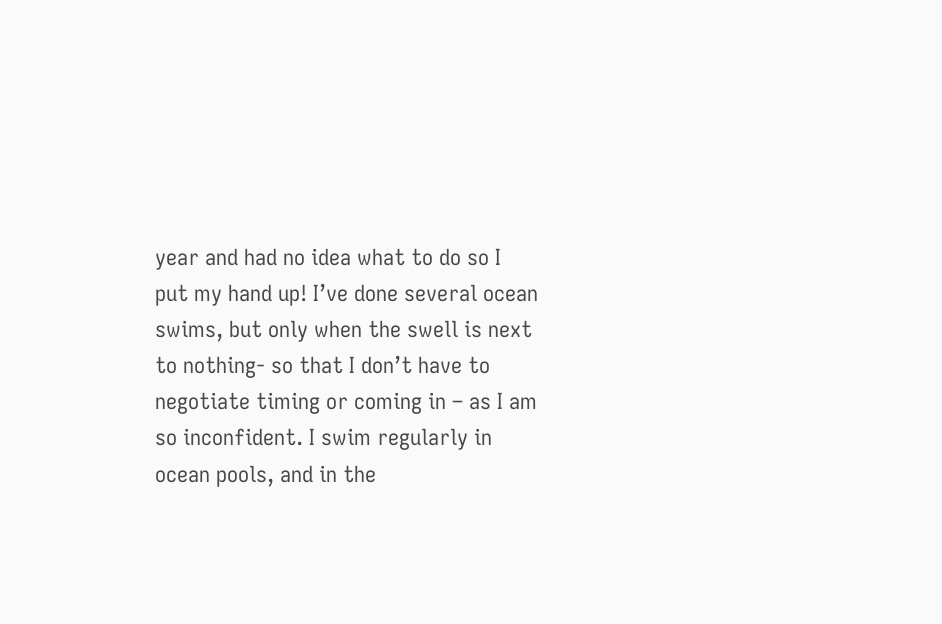year and had no idea what to do so I put my hand up! I’ve done several ocean swims, but only when the swell is next to nothing- so that I don’t have to negotiate timing or coming in – as I am so inconfident. I swim regularly in ocean pools, and in the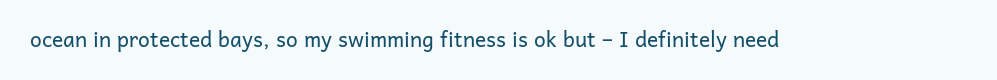ocean in protected bays, so my swimming fitness is ok but – I definitely need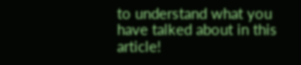to understand what you have talked about in this article!